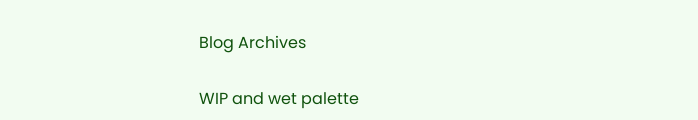Blog Archives

WIP and wet palette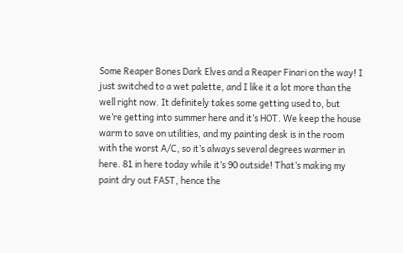Some Reaper Bones Dark Elves and a Reaper Finari on the way! I just switched to a wet palette, and I like it a lot more than the well right now. It definitely takes some getting used to, but we’re getting into summer here and it’s HOT. We keep the house warm to save on utilities, and my painting desk is in the room with the worst A/C, so it’s always several degrees warmer in here. 81 in here today while it’s 90 outside! That’s making my paint dry out FAST, hence the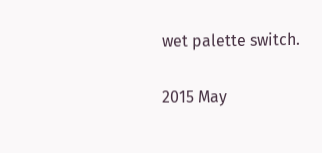wet palette switch.

2015 May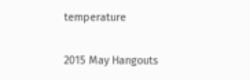temperature

2015 May Hangouts